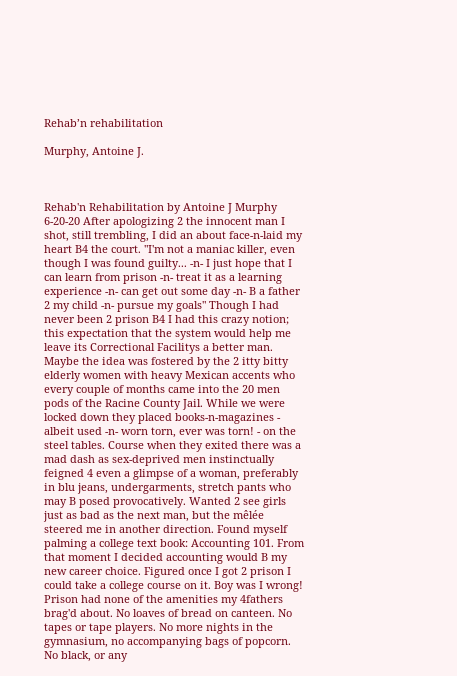Rehab’n rehabilitation

Murphy, Antoine J.



Rehab'n Rehabilitation by Antoine J Murphy 6-20-20 After apologizing 2 the innocent man I shot, still trembling, I did an about face-n-laid my heart B4 the court. "I'm not a maniac killer, even though I was found guilty... -n- I just hope that I can learn from prison -n- treat it as a learning experience -n- can get out some day -n- B a father 2 my child -n- pursue my goals" Though I had never been 2 prison B4 I had this crazy notion; this expectation that the system would help me leave its Correctional Facilitys a better man. Maybe the idea was fostered by the 2 itty bitty elderly women with heavy Mexican accents who every couple of months came into the 20 men pods of the Racine County Jail. While we were locked down they placed books-n-magazines - albeit used -n- worn torn, ever was torn! - on the steel tables. Course when they exited there was a mad dash as sex-deprived men instinctually feigned 4 even a glimpse of a woman, preferably in blu jeans, undergarments, stretch pants who may B posed provocatively. Wanted 2 see girls just as bad as the next man, but the mêlée steered me in another direction. Found myself palming a college text book: Accounting 101. From that moment I decided accounting would B my new career choice. Figured once I got 2 prison I could take a college course on it. Boy was I wrong! Prison had none of the amenities my 4fathers brag'd about. No loaves of bread on canteen. No tapes or tape players. No more nights in the gymnasium, no accompanying bags of popcorn. No black, or any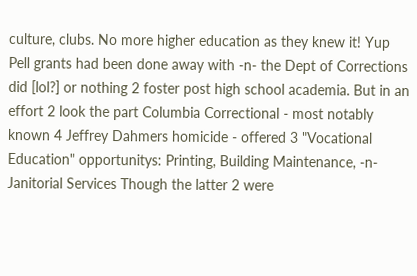culture, clubs. No more higher education as they knew it! Yup Pell grants had been done away with -n- the Dept of Corrections did [lol?] or nothing 2 foster post high school academia. But in an effort 2 look the part Columbia Correctional - most notably known 4 Jeffrey Dahmers homicide - offered 3 "Vocational Education" opportunitys: Printing, Building Maintenance, -n- Janitorial Services Though the latter 2 were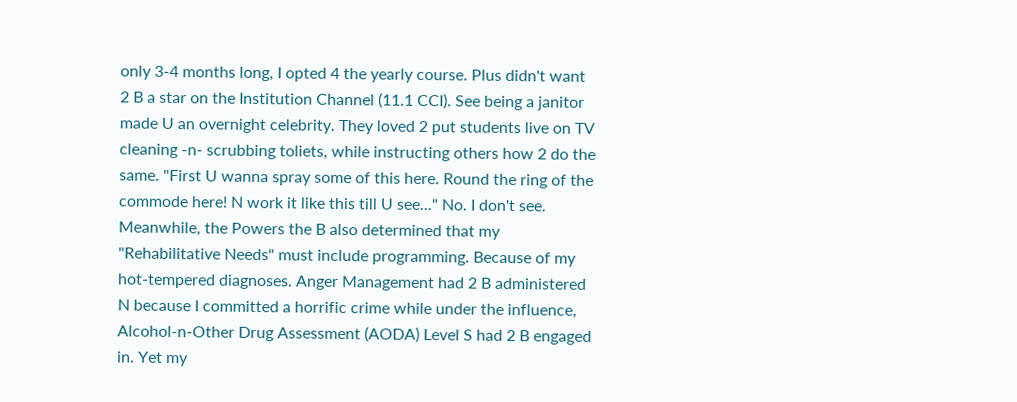only 3-4 months long, I opted 4 the yearly course. Plus didn't want 2 B a star on the Institution Channel (11.1 CCI). See being a janitor made U an overnight celebrity. They loved 2 put students live on TV cleaning -n- scrubbing toliets, while instructing others how 2 do the same. "First U wanna spray some of this here. Round the ring of the commode here! N work it like this till U see..." No. I don't see. Meanwhile, the Powers the B also determined that my "Rehabilitative Needs" must include programming. Because of my hot-tempered diagnoses. Anger Management had 2 B administered N because I committed a horrific crime while under the influence, Alcohol-n-Other Drug Assessment (AODA) Level S had 2 B engaged in. Yet my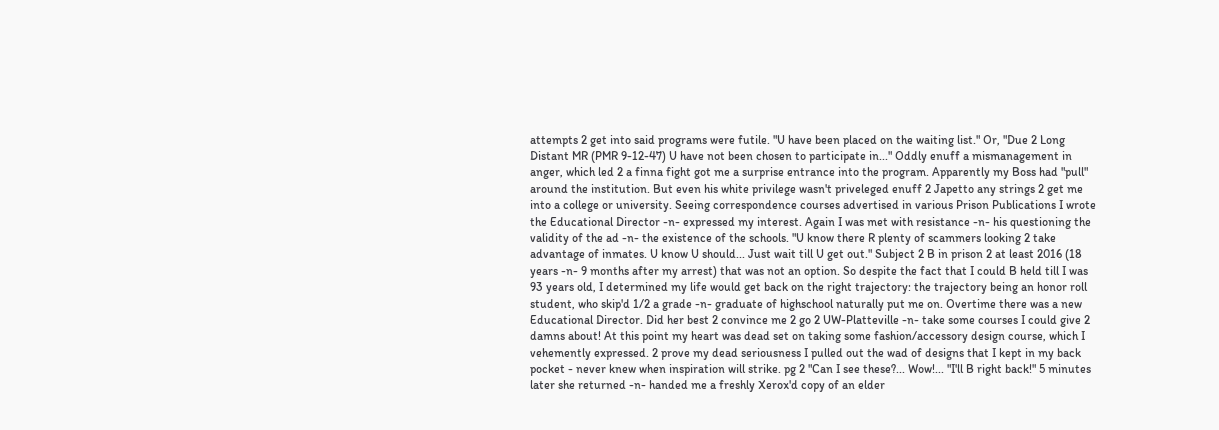attempts 2 get into said programs were futile. "U have been placed on the waiting list." Or, "Due 2 Long Distant MR (PMR 9-12-47) U have not been chosen to participate in..." Oddly enuff a mismanagement in anger, which led 2 a finna fight got me a surprise entrance into the program. Apparently my Boss had "pull" around the institution. But even his white privilege wasn't priveleged enuff 2 Japetto any strings 2 get me into a college or university. Seeing correspondence courses advertised in various Prison Publications I wrote the Educational Director -n- expressed my interest. Again I was met with resistance -n- his questioning the validity of the ad -n- the existence of the schools. "U know there R plenty of scammers looking 2 take advantage of inmates. U know U should... Just wait till U get out." Subject 2 B in prison 2 at least 2016 (18 years -n- 9 months after my arrest) that was not an option. So despite the fact that I could B held till I was 93 years old, I determined my life would get back on the right trajectory: the trajectory being an honor roll student, who skip'd 1/2 a grade -n- graduate of highschool naturally put me on. Overtime there was a new Educational Director. Did her best 2 convince me 2 go 2 UW-Platteville -n- take some courses I could give 2 damns about! At this point my heart was dead set on taking some fashion/accessory design course, which I vehemently expressed. 2 prove my dead seriousness I pulled out the wad of designs that I kept in my back pocket - never knew when inspiration will strike. pg 2 "Can I see these?... Wow!... "I'll B right back!" 5 minutes later she returned -n- handed me a freshly Xerox'd copy of an elder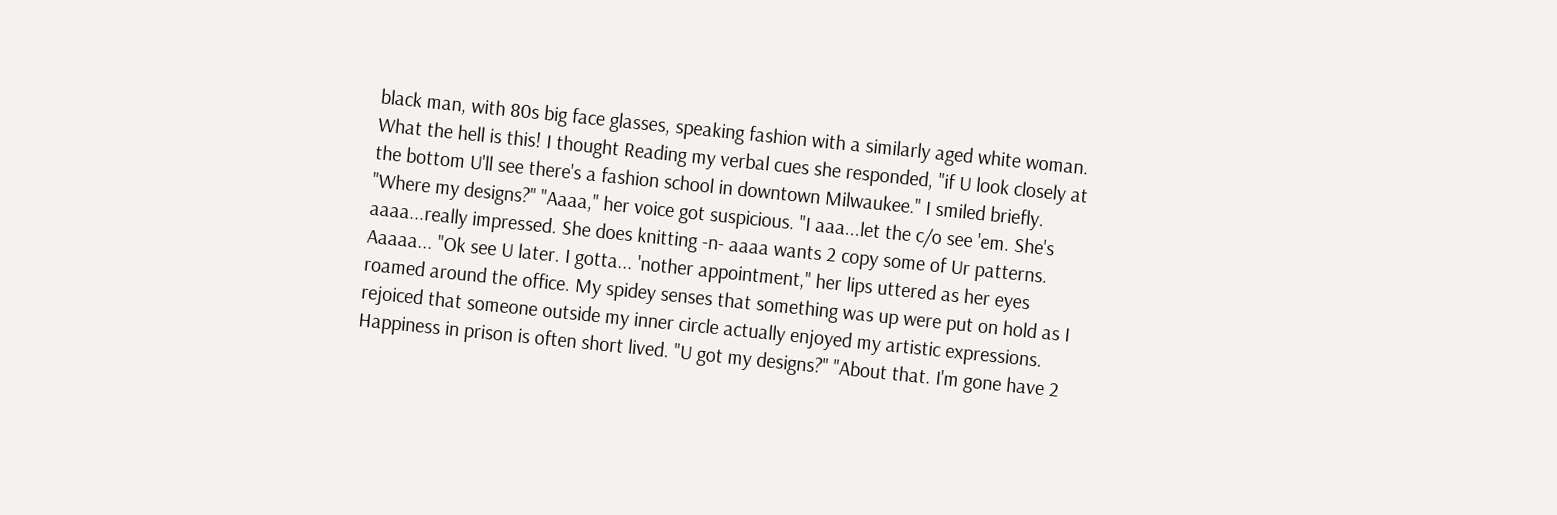black man, with 80s big face glasses, speaking fashion with a similarly aged white woman. What the hell is this! I thought Reading my verbal cues she responded, "if U look closely at the bottom U'll see there's a fashion school in downtown Milwaukee." I smiled briefly. "Where my designs?" "Aaaa," her voice got suspicious. "I aaa...let the c/o see 'em. She's aaaa...really impressed. She does knitting -n- aaaa wants 2 copy some of Ur patterns. Aaaaa... "Ok see U later. I gotta... 'nother appointment," her lips uttered as her eyes roamed around the office. My spidey senses that something was up were put on hold as I rejoiced that someone outside my inner circle actually enjoyed my artistic expressions. Happiness in prison is often short lived. "U got my designs?" "About that. I'm gone have 2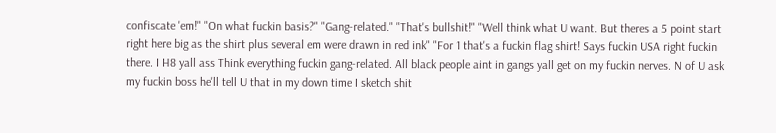confiscate 'em!" "On what fuckin basis?" "Gang-related." "That's bullshit!" "Well think what U want. But theres a 5 point start right here big as the shirt plus several em were drawn in red ink" "For 1 that's a fuckin flag shirt! Says fuckin USA right fuckin there. I H8 yall ass Think everything fuckin gang-related. All black people aint in gangs yall get on my fuckin nerves. N of U ask my fuckin boss he'll tell U that in my down time I sketch shit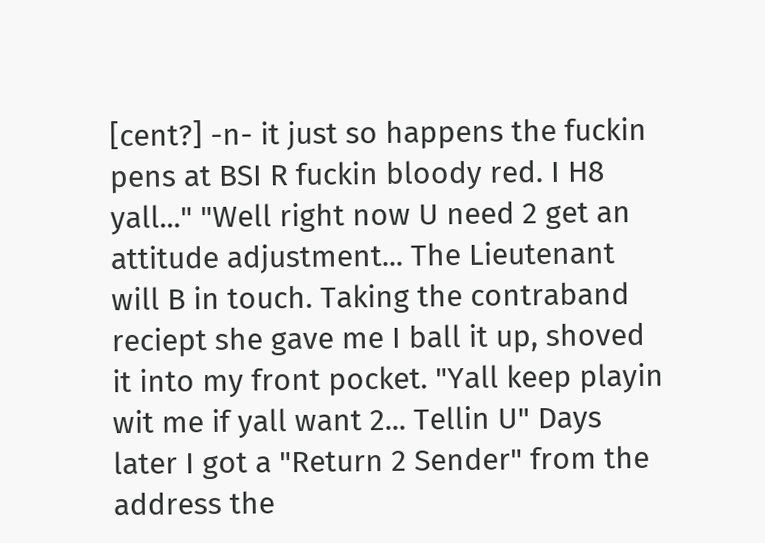[cent?] -n- it just so happens the fuckin pens at BSI R fuckin bloody red. I H8 yall..." "Well right now U need 2 get an attitude adjustment... The Lieutenant will B in touch. Taking the contraband reciept she gave me I ball it up, shoved it into my front pocket. "Yall keep playin wit me if yall want 2... Tellin U" Days later I got a "Return 2 Sender" from the address the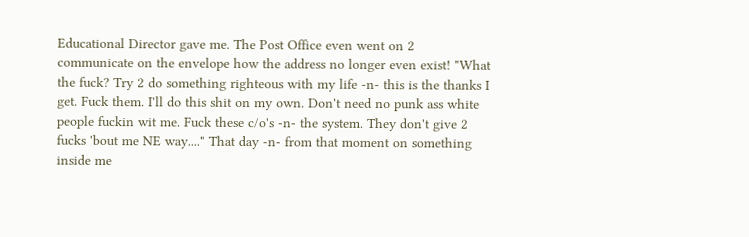Educational Director gave me. The Post Office even went on 2 communicate on the envelope how the address no longer even exist! "What the fuck? Try 2 do something righteous with my life -n- this is the thanks I get. Fuck them. I'll do this shit on my own. Don't need no punk ass white people fuckin wit me. Fuck these c/o's -n- the system. They don't give 2 fucks 'bout me NE way...." That day -n- from that moment on something inside me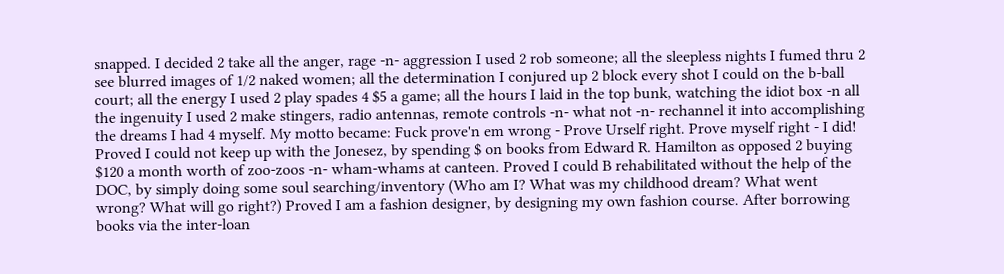snapped. I decided 2 take all the anger, rage -n- aggression I used 2 rob someone; all the sleepless nights I fumed thru 2 see blurred images of 1/2 naked women; all the determination I conjured up 2 block every shot I could on the b-ball court; all the energy I used 2 play spades 4 $5 a game; all the hours I laid in the top bunk, watching the idiot box -n all the ingenuity I used 2 make stingers, radio antennas, remote controls -n- what not -n- rechannel it into accomplishing the dreams I had 4 myself. My motto became: Fuck prove'n em wrong - Prove Urself right. Prove myself right - I did! Proved I could not keep up with the Jonesez, by spending $ on books from Edward R. Hamilton as opposed 2 buying $120 a month worth of zoo-zoos -n- wham-whams at canteen. Proved I could B rehabilitated without the help of the DOC, by simply doing some soul searching/inventory (Who am I? What was my childhood dream? What went wrong? What will go right?) Proved I am a fashion designer, by designing my own fashion course. After borrowing books via the inter-loan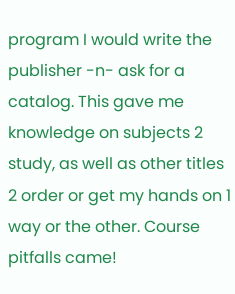program I would write the publisher -n- ask for a catalog. This gave me knowledge on subjects 2 study, as well as other titles 2 order or get my hands on 1 way or the other. Course pitfalls came!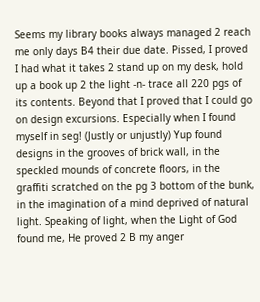Seems my library books always managed 2 reach me only days B4 their due date. Pissed, I proved I had what it takes 2 stand up on my desk, hold up a book up 2 the light -n- trace all 220 pgs of its contents. Beyond that I proved that I could go on design excursions. Especially when I found myself in seg! (Justly or unjustly) Yup found designs in the grooves of brick wall, in the speckled mounds of concrete floors, in the graffiti scratched on the pg 3 bottom of the bunk, in the imagination of a mind deprived of natural light. Speaking of light, when the Light of God found me, He proved 2 B my anger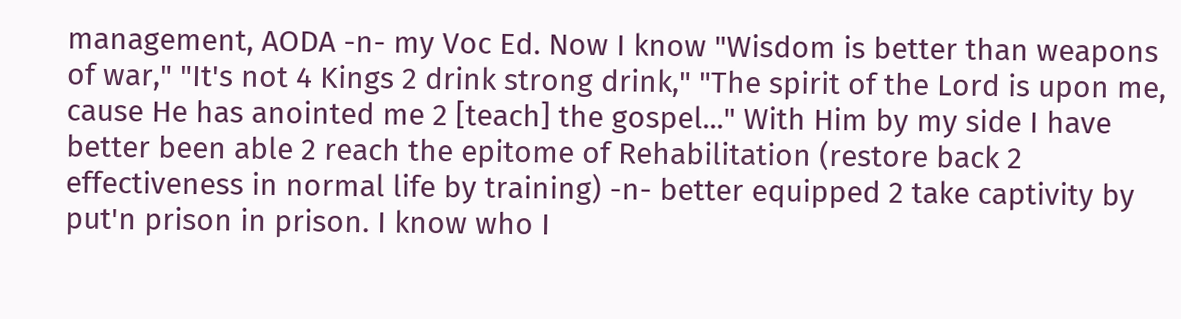management, AODA -n- my Voc Ed. Now I know "Wisdom is better than weapons of war," "It's not 4 Kings 2 drink strong drink," "The spirit of the Lord is upon me, cause He has anointed me 2 [teach] the gospel..." With Him by my side I have better been able 2 reach the epitome of Rehabilitation (restore back 2 effectiveness in normal life by training) -n- better equipped 2 take captivity by put'n prison in prison. I know who I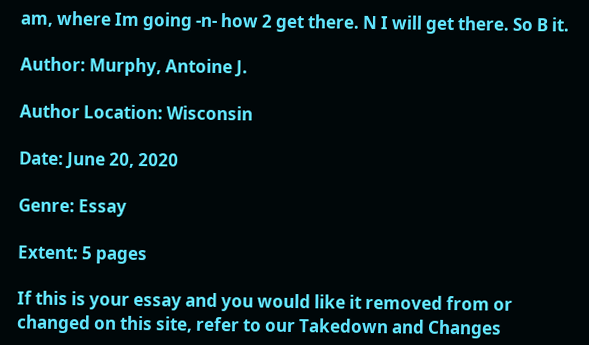am, where Im going -n- how 2 get there. N I will get there. So B it.

Author: Murphy, Antoine J.

Author Location: Wisconsin

Date: June 20, 2020

Genre: Essay

Extent: 5 pages

If this is your essay and you would like it removed from or changed on this site, refer to our Takedown and Changes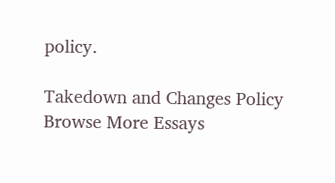policy.

Takedown and Changes Policy
Browse More Essays